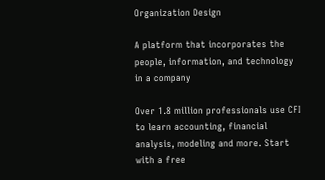Organization Design

A platform that incorporates the people, information, and technology in a company

Over 1.8 million professionals use CFI to learn accounting, financial analysis, modeling and more. Start with a free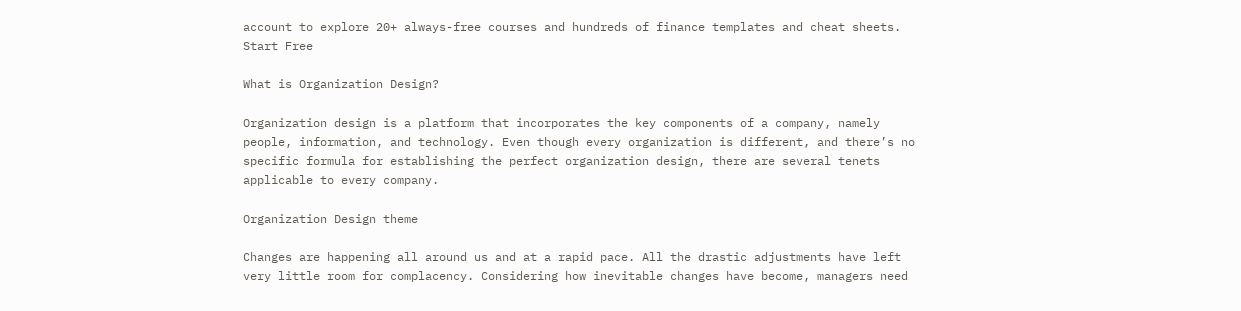account to explore 20+ always-free courses and hundreds of finance templates and cheat sheets. Start Free

What is Organization Design?

Organization design is a platform that incorporates the key components of a company, namely people, information, and technology. Even though every organization is different, and there’s no specific formula for establishing the perfect organization design, there are several tenets applicable to every company.

Organization Design theme

Changes are happening all around us and at a rapid pace. All the drastic adjustments have left very little room for complacency. Considering how inevitable changes have become, managers need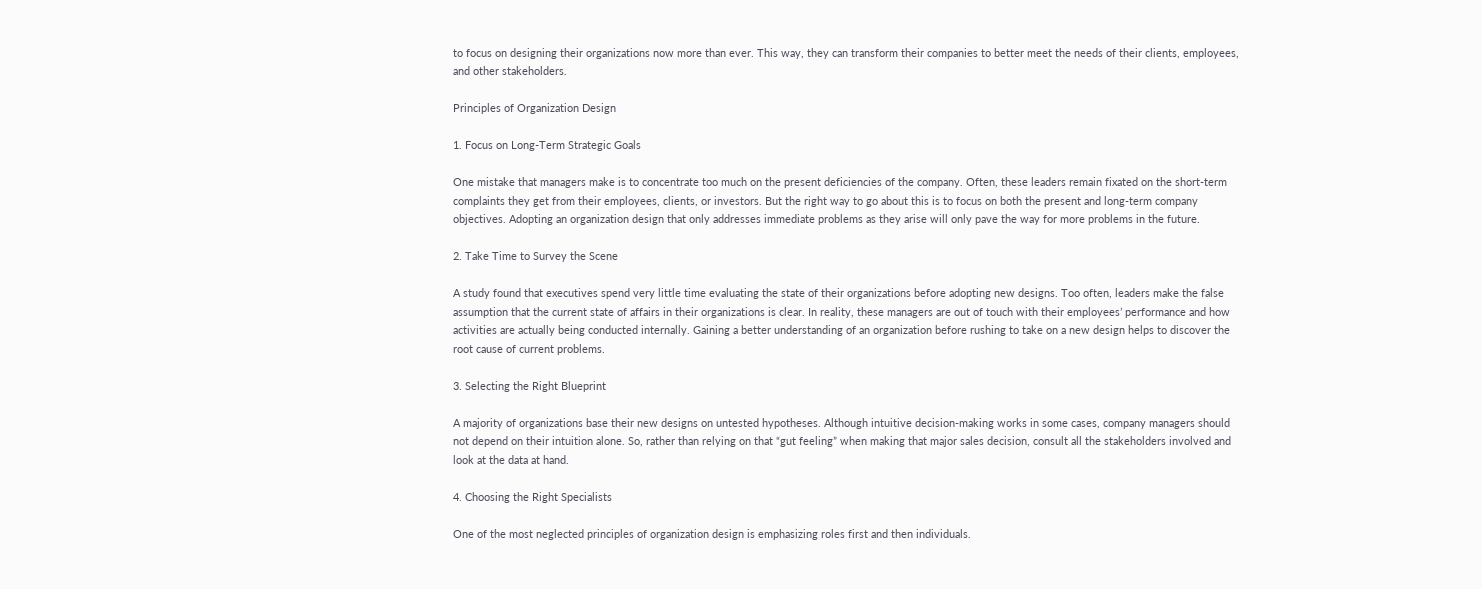to focus on designing their organizations now more than ever. This way, they can transform their companies to better meet the needs of their clients, employees, and other stakeholders.

Principles of Organization Design

1. Focus on Long-Term Strategic Goals

One mistake that managers make is to concentrate too much on the present deficiencies of the company. Often, these leaders remain fixated on the short-term complaints they get from their employees, clients, or investors. But the right way to go about this is to focus on both the present and long-term company objectives. Adopting an organization design that only addresses immediate problems as they arise will only pave the way for more problems in the future.

2. Take Time to Survey the Scene

A study found that executives spend very little time evaluating the state of their organizations before adopting new designs. Too often, leaders make the false assumption that the current state of affairs in their organizations is clear. In reality, these managers are out of touch with their employees’ performance and how activities are actually being conducted internally. Gaining a better understanding of an organization before rushing to take on a new design helps to discover the root cause of current problems.

3. Selecting the Right Blueprint

A majority of organizations base their new designs on untested hypotheses. Although intuitive decision-making works in some cases, company managers should not depend on their intuition alone. So, rather than relying on that “gut feeling” when making that major sales decision, consult all the stakeholders involved and look at the data at hand.

4. Choosing the Right Specialists

One of the most neglected principles of organization design is emphasizing roles first and then individuals.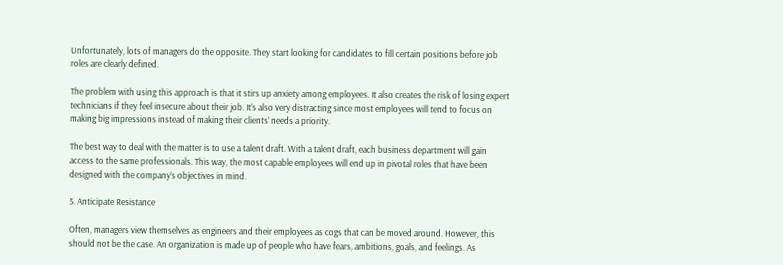Unfortunately, lots of managers do the opposite. They start looking for candidates to fill certain positions before job roles are clearly defined.

The problem with using this approach is that it stirs up anxiety among employees. It also creates the risk of losing expert technicians if they feel insecure about their job. It’s also very distracting since most employees will tend to focus on making big impressions instead of making their clients’ needs a priority.

The best way to deal with the matter is to use a talent draft. With a talent draft, each business department will gain access to the same professionals. This way, the most capable employees will end up in pivotal roles that have been designed with the company’s objectives in mind.

5. Anticipate Resistance

Often, managers view themselves as engineers and their employees as cogs that can be moved around. However, this should not be the case. An organization is made up of people who have fears, ambitions, goals, and feelings. As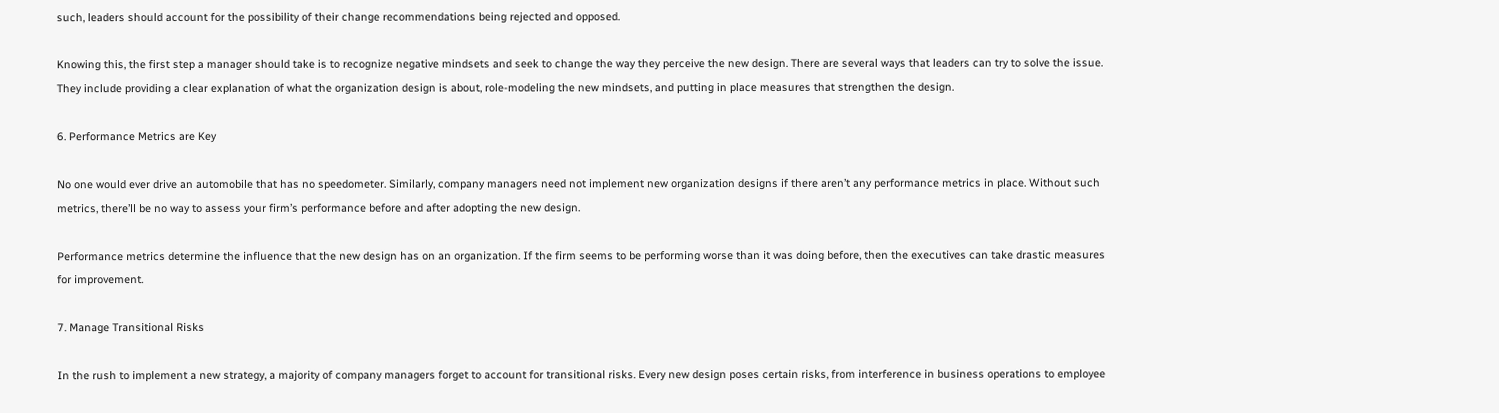such, leaders should account for the possibility of their change recommendations being rejected and opposed.

Knowing this, the first step a manager should take is to recognize negative mindsets and seek to change the way they perceive the new design. There are several ways that leaders can try to solve the issue. They include providing a clear explanation of what the organization design is about, role-modeling the new mindsets, and putting in place measures that strengthen the design.

6. Performance Metrics are Key

No one would ever drive an automobile that has no speedometer. Similarly, company managers need not implement new organization designs if there aren’t any performance metrics in place. Without such metrics, there’ll be no way to assess your firm’s performance before and after adopting the new design.

Performance metrics determine the influence that the new design has on an organization. If the firm seems to be performing worse than it was doing before, then the executives can take drastic measures for improvement.

7. Manage Transitional Risks

In the rush to implement a new strategy, a majority of company managers forget to account for transitional risks. Every new design poses certain risks, from interference in business operations to employee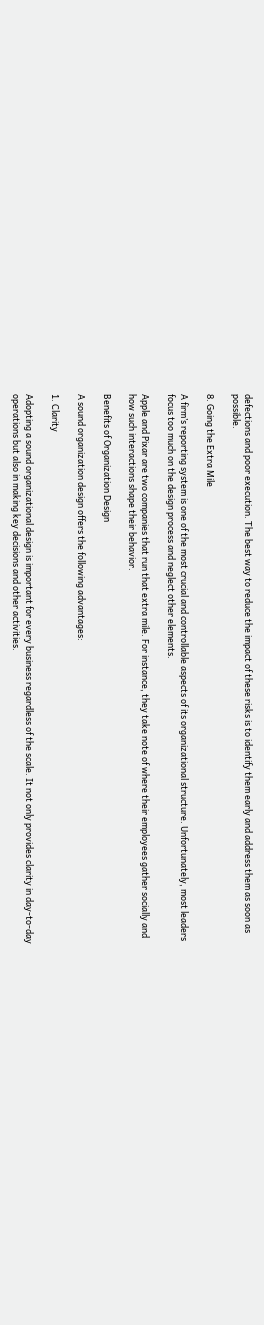defections and poor execution. The best way to reduce the impact of these risks is to identify them early and address them as soon as possible.

8. Going the Extra Mile

A firm’s reporting system is one of the most crucial and controllable aspects of its organizational structure. Unfortunately, most leaders focus too much on the design process and neglect other elements.

Apple and Pixar are two companies that run that extra mile. For instance, they take note of where their employees gather socially and how such interactions shape their behavior.

Benefits of Organization Design

A sound organization design offers the following advantages:

1. Clarity

Adopting a sound organizational design is important for every business regardless of the scale. It not only provides clarity in day-to-day operations but also in making key decisions and other activities.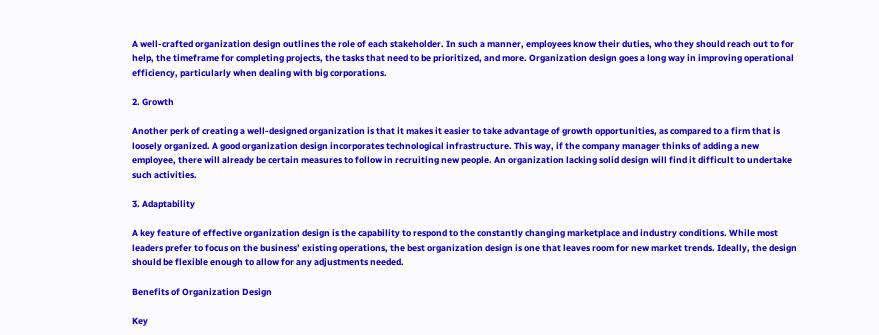A well-crafted organization design outlines the role of each stakeholder. In such a manner, employees know their duties, who they should reach out to for help, the timeframe for completing projects, the tasks that need to be prioritized, and more. Organization design goes a long way in improving operational efficiency, particularly when dealing with big corporations.

2. Growth

Another perk of creating a well-designed organization is that it makes it easier to take advantage of growth opportunities, as compared to a firm that is loosely organized. A good organization design incorporates technological infrastructure. This way, if the company manager thinks of adding a new employee, there will already be certain measures to follow in recruiting new people. An organization lacking solid design will find it difficult to undertake such activities.

3. Adaptability

A key feature of effective organization design is the capability to respond to the constantly changing marketplace and industry conditions. While most leaders prefer to focus on the business’ existing operations, the best organization design is one that leaves room for new market trends. Ideally, the design should be flexible enough to allow for any adjustments needed.

Benefits of Organization Design

Key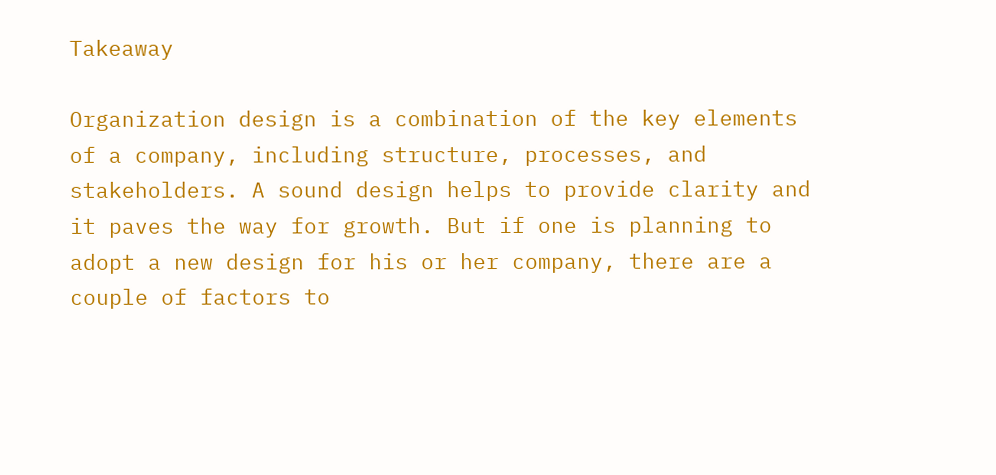Takeaway

Organization design is a combination of the key elements of a company, including structure, processes, and stakeholders. A sound design helps to provide clarity and it paves the way for growth. But if one is planning to adopt a new design for his or her company, there are a couple of factors to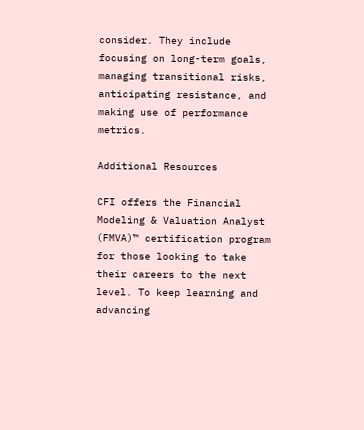consider. They include focusing on long-term goals, managing transitional risks, anticipating resistance, and making use of performance metrics.

Additional Resources

CFI offers the Financial Modeling & Valuation Analyst (FMVA)™ certification program for those looking to take their careers to the next level. To keep learning and advancing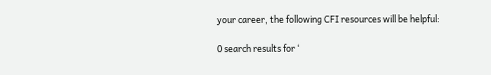your career, the following CFI resources will be helpful:

0 search results for ‘